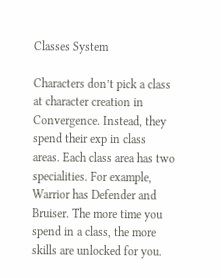Classes System

Characters don’t pick a class at character creation in Convergence. Instead, they spend their exp in class areas. Each class area has two specialities. For example, Warrior has Defender and Bruiser. The more time you spend in a class, the more skills are unlocked for you.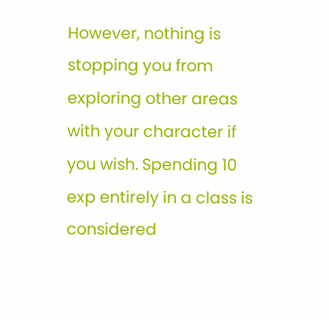However, nothing is stopping you from exploring other areas with your character if you wish. Spending 10 exp entirely in a class is considered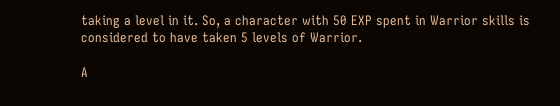taking a level in it. So, a character with 50 EXP spent in Warrior skills is considered to have taken 5 levels of Warrior.

A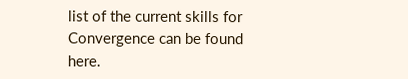list of the current skills for Convergence can be found here.